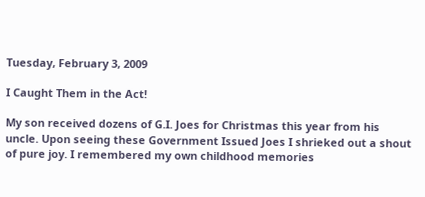Tuesday, February 3, 2009

I Caught Them in the Act!

My son received dozens of G.I. Joes for Christmas this year from his uncle. Upon seeing these Government Issued Joes I shrieked out a shout of pure joy. I remembered my own childhood memories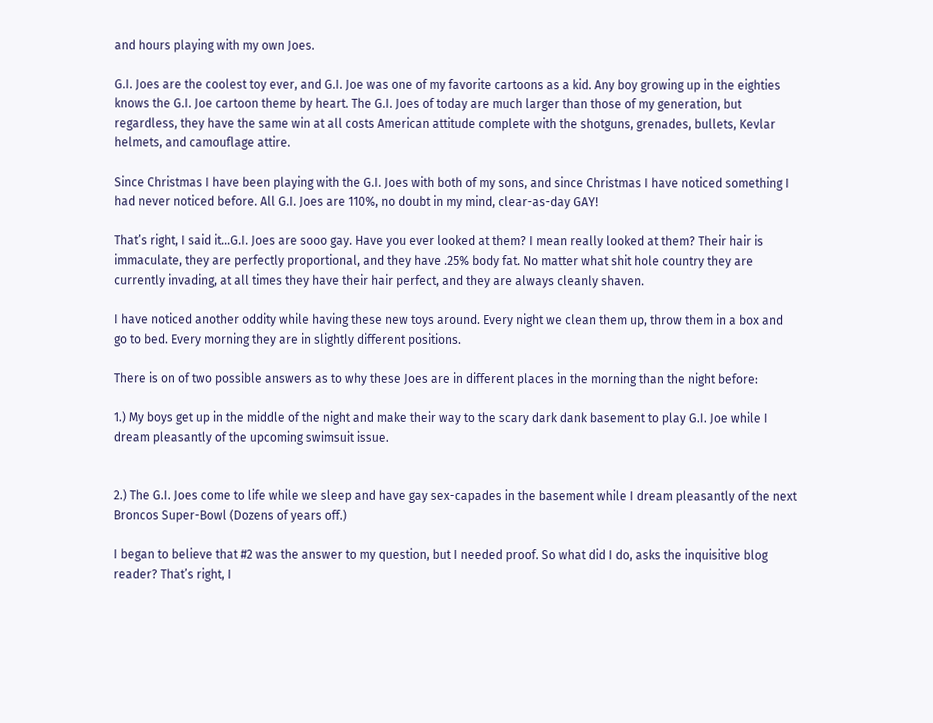and hours playing with my own Joes.

G.I. Joes are the coolest toy ever, and G.I. Joe was one of my favorite cartoons as a kid. Any boy growing up in the eighties knows the G.I. Joe cartoon theme by heart. The G.I. Joes of today are much larger than those of my generation, but regardless, they have the same win at all costs American attitude complete with the shotguns, grenades, bullets, Kevlar helmets, and camouflage attire.

Since Christmas I have been playing with the G.I. Joes with both of my sons, and since Christmas I have noticed something I had never noticed before. All G.I. Joes are 110%, no doubt in my mind, clear-as-day GAY!

That’s right, I said it…G.I. Joes are sooo gay. Have you ever looked at them? I mean really looked at them? Their hair is immaculate, they are perfectly proportional, and they have .25% body fat. No matter what shit hole country they are currently invading, at all times they have their hair perfect, and they are always cleanly shaven.

I have noticed another oddity while having these new toys around. Every night we clean them up, throw them in a box and go to bed. Every morning they are in slightly different positions.

There is on of two possible answers as to why these Joes are in different places in the morning than the night before:

1.) My boys get up in the middle of the night and make their way to the scary dark dank basement to play G.I. Joe while I dream pleasantly of the upcoming swimsuit issue.


2.) The G.I. Joes come to life while we sleep and have gay sex-capades in the basement while I dream pleasantly of the next Broncos Super-Bowl (Dozens of years off.)

I began to believe that #2 was the answer to my question, but I needed proof. So what did I do, asks the inquisitive blog reader? That’s right, I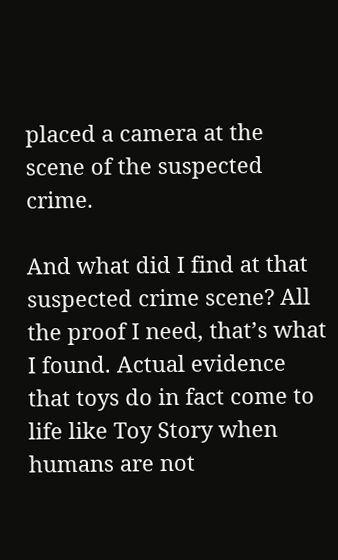placed a camera at the scene of the suspected crime.

And what did I find at that suspected crime scene? All the proof I need, that’s what I found. Actual evidence that toys do in fact come to life like Toy Story when humans are not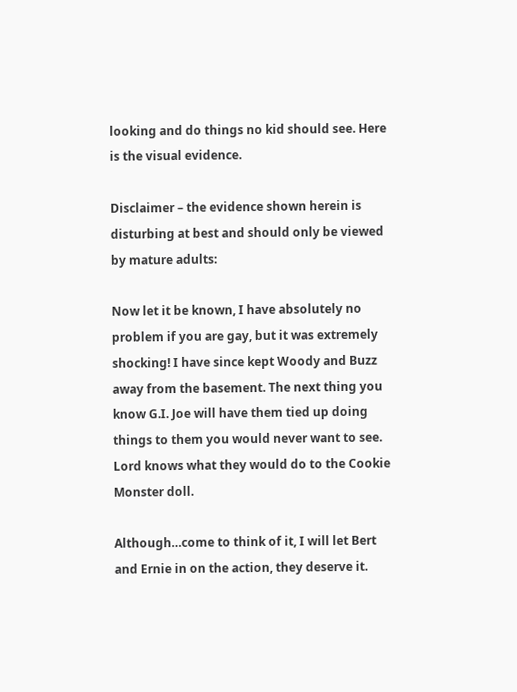looking and do things no kid should see. Here is the visual evidence.

Disclaimer – the evidence shown herein is disturbing at best and should only be viewed by mature adults:

Now let it be known, I have absolutely no problem if you are gay, but it was extremely shocking! I have since kept Woody and Buzz away from the basement. The next thing you know G.I. Joe will have them tied up doing things to them you would never want to see. Lord knows what they would do to the Cookie Monster doll.

Although…come to think of it, I will let Bert and Ernie in on the action, they deserve it.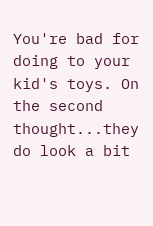You're bad for doing to your kid's toys. On the second thought...they do look a bit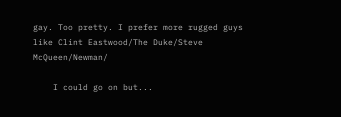gay. Too pretty. I prefer more rugged guys like Clint Eastwood/The Duke/Steve McQueen/Newman/

    I could go on but...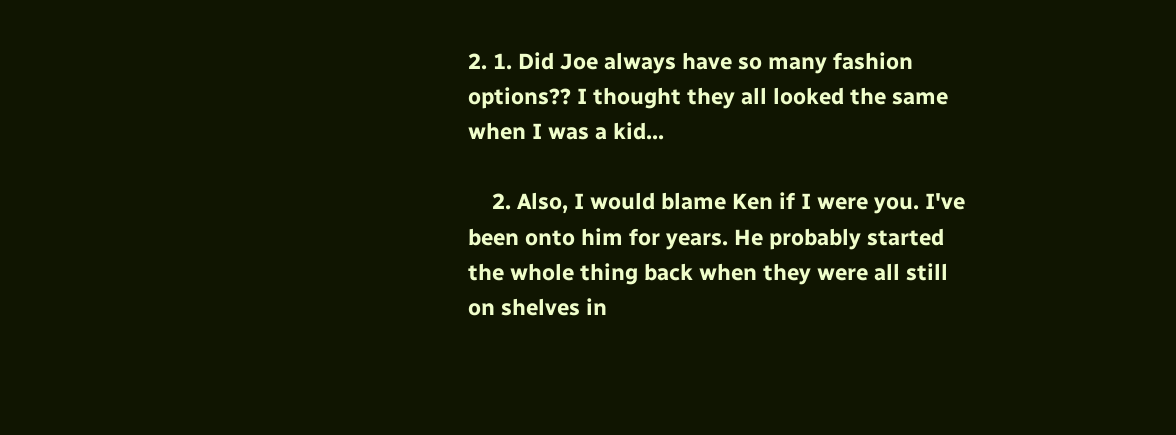2. 1. Did Joe always have so many fashion options?? I thought they all looked the same when I was a kid...

    2. Also, I would blame Ken if I were you. I've been onto him for years. He probably started the whole thing back when they were all still on shelves in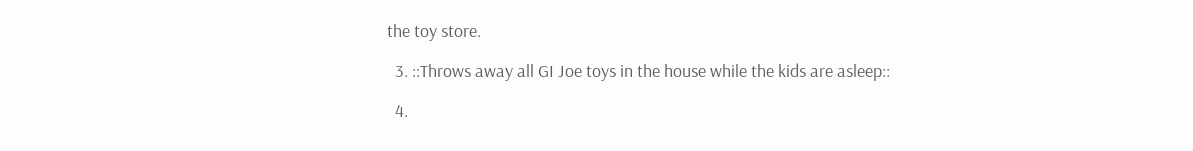the toy store.

  3. ::Throws away all GI Joe toys in the house while the kids are asleep::

  4.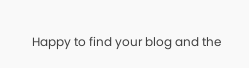Happy to find your blog and the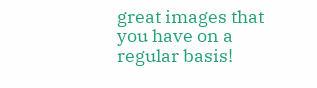great images that you have on a regular basis!